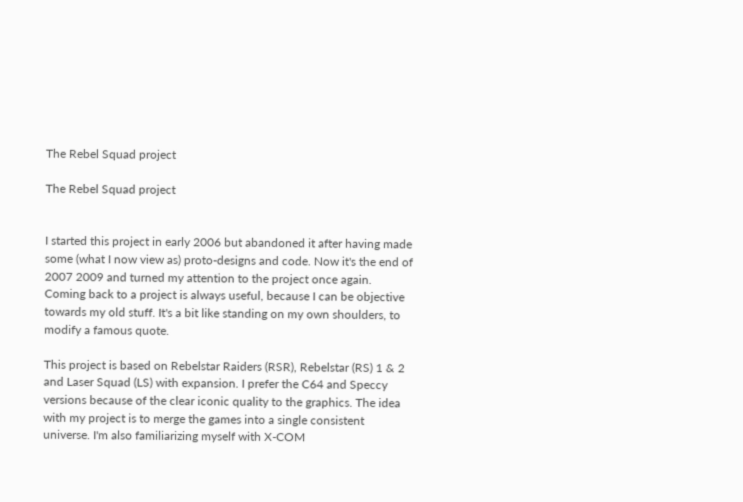The Rebel Squad project

The Rebel Squad project


I started this project in early 2006 but abandoned it after having made some (what I now view as) proto-designs and code. Now it's the end of 2007 2009 and turned my attention to the project once again. Coming back to a project is always useful, because I can be objective towards my old stuff. It's a bit like standing on my own shoulders, to modify a famous quote.

This project is based on Rebelstar Raiders (RSR), Rebelstar (RS) 1 & 2 and Laser Squad (LS) with expansion. I prefer the C64 and Speccy versions because of the clear iconic quality to the graphics. The idea with my project is to merge the games into a single consistent universe. I'm also familiarizing myself with X-COM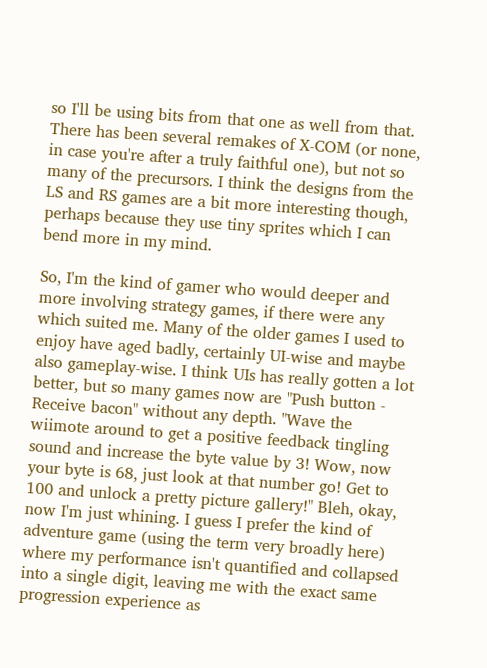so I'll be using bits from that one as well from that. There has been several remakes of X-COM (or none, in case you're after a truly faithful one), but not so many of the precursors. I think the designs from the LS and RS games are a bit more interesting though, perhaps because they use tiny sprites which I can bend more in my mind.

So, I'm the kind of gamer who would deeper and more involving strategy games, if there were any which suited me. Many of the older games I used to enjoy have aged badly, certainly UI-wise and maybe also gameplay-wise. I think UIs has really gotten a lot better, but so many games now are "Push button - Receive bacon" without any depth. "Wave the wiimote around to get a positive feedback tingling sound and increase the byte value by 3! Wow, now your byte is 68, just look at that number go! Get to 100 and unlock a pretty picture gallery!" Bleh, okay, now I'm just whining. I guess I prefer the kind of adventure game (using the term very broadly here) where my performance isn't quantified and collapsed into a single digit, leaving me with the exact same progression experience as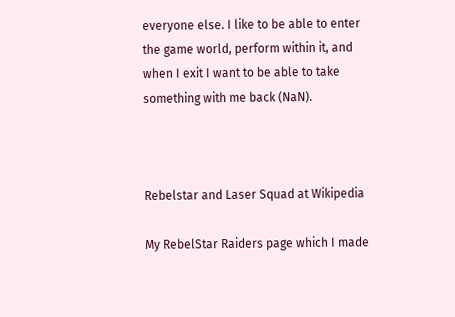everyone else. I like to be able to enter the game world, perform within it, and when I exit I want to be able to take something with me back (NaN).



Rebelstar and Laser Squad at Wikipedia

My RebelStar Raiders page which I made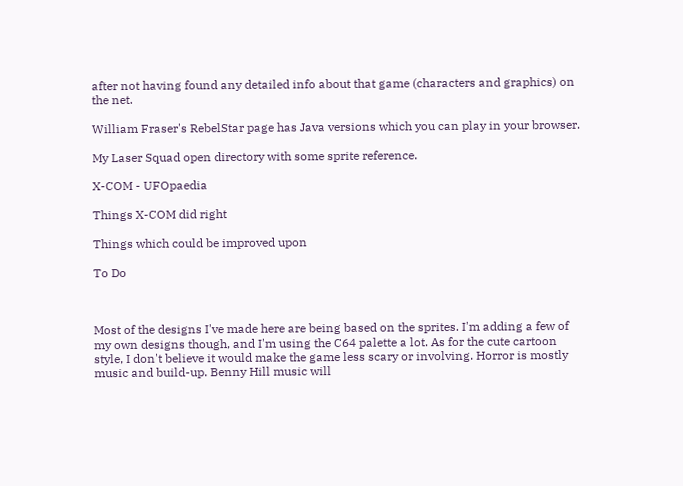after not having found any detailed info about that game (characters and graphics) on the net.

William Fraser's RebelStar page has Java versions which you can play in your browser.

My Laser Squad open directory with some sprite reference.

X-COM - UFOpaedia

Things X-COM did right

Things which could be improved upon

To Do



Most of the designs I've made here are being based on the sprites. I'm adding a few of my own designs though, and I'm using the C64 palette a lot. As for the cute cartoon style, I don't believe it would make the game less scary or involving. Horror is mostly music and build-up. Benny Hill music will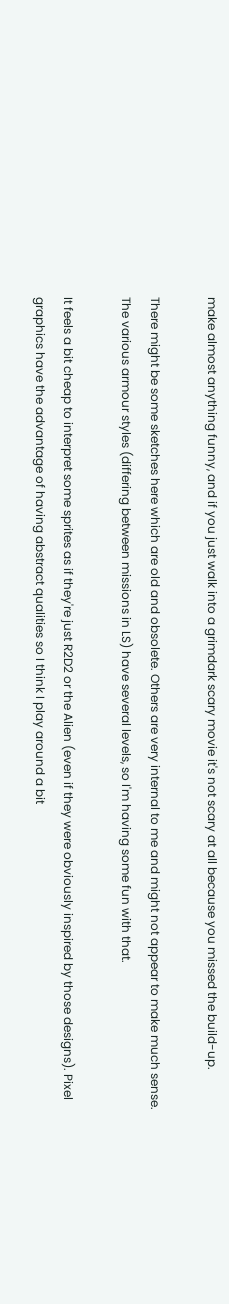make almost anything funny, and if you just walk into a grimdark scary movie it's not scary at all because you missed the build-up.

There might be some sketches here which are old and obsolete. Others are very internal to me and might not appear to make much sense. The various armour styles (differing between missions in LS) have several levels, so I'm having some fun with that.

It feels a bit cheap to interpret some sprites as if they're just R2D2 or the Alien (even if they were obviously inspired by those designs). Pixel graphics have the advantage of having abstract qualities so I think I play around a bit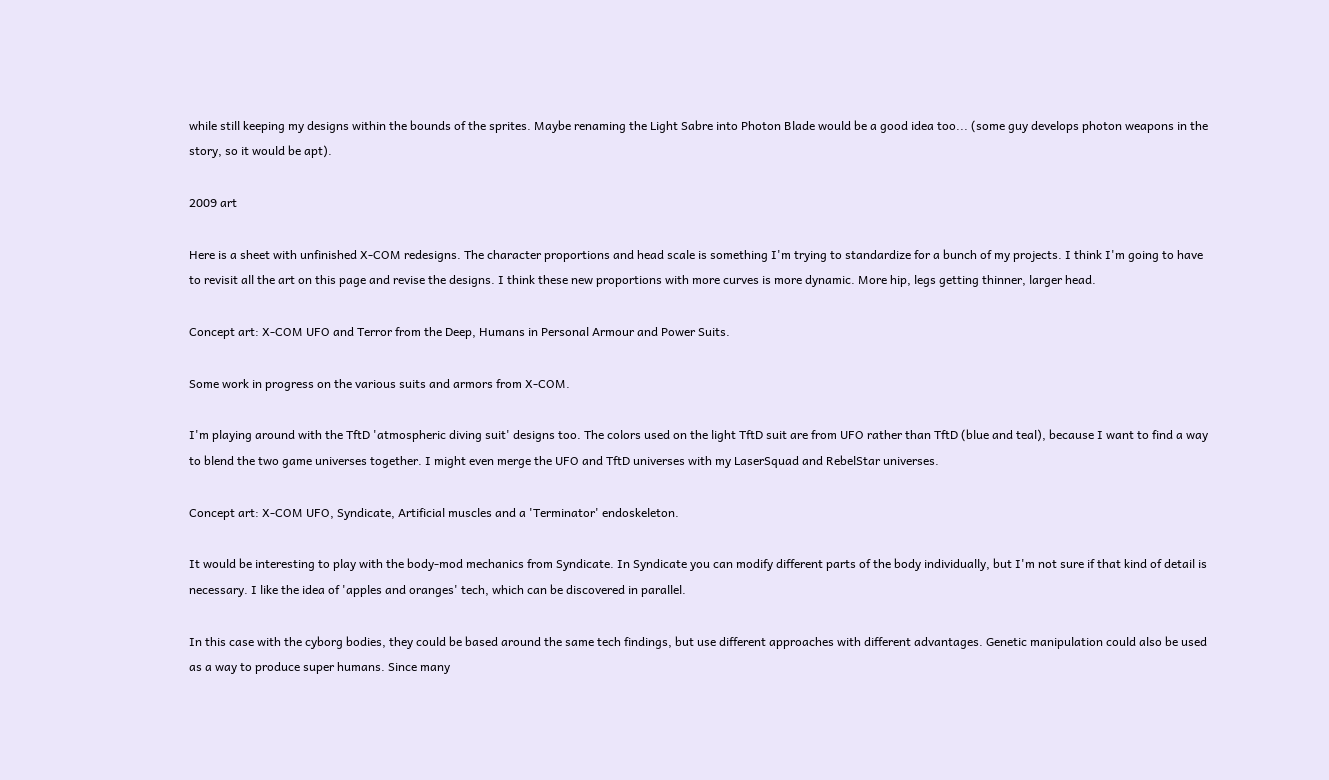while still keeping my designs within the bounds of the sprites. Maybe renaming the Light Sabre into Photon Blade would be a good idea too... (some guy develops photon weapons in the story, so it would be apt).

2009 art

Here is a sheet with unfinished X-COM redesigns. The character proportions and head scale is something I'm trying to standardize for a bunch of my projects. I think I'm going to have to revisit all the art on this page and revise the designs. I think these new proportions with more curves is more dynamic. More hip, legs getting thinner, larger head.

Concept art: X-COM UFO and Terror from the Deep, Humans in Personal Armour and Power Suits.

Some work in progress on the various suits and armors from X-COM.

I'm playing around with the TftD 'atmospheric diving suit' designs too. The colors used on the light TftD suit are from UFO rather than TftD (blue and teal), because I want to find a way to blend the two game universes together. I might even merge the UFO and TftD universes with my LaserSquad and RebelStar universes.

Concept art: X-COM UFO, Syndicate, Artificial muscles and a 'Terminator' endoskeleton.

It would be interesting to play with the body-mod mechanics from Syndicate. In Syndicate you can modify different parts of the body individually, but I'm not sure if that kind of detail is necessary. I like the idea of 'apples and oranges' tech, which can be discovered in parallel.

In this case with the cyborg bodies, they could be based around the same tech findings, but use different approaches with different advantages. Genetic manipulation could also be used as a way to produce super humans. Since many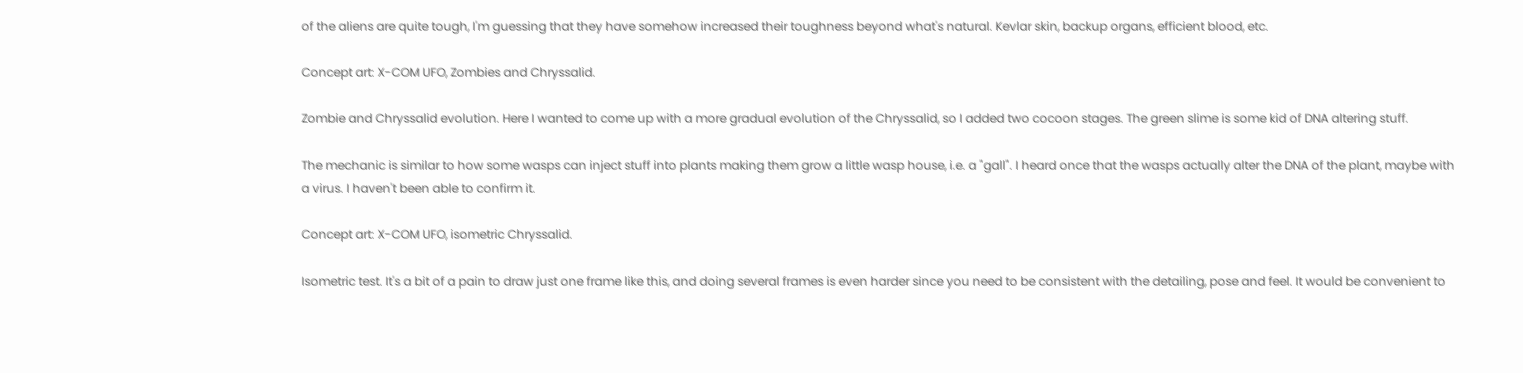of the aliens are quite tough, I'm guessing that they have somehow increased their toughness beyond what's natural. Kevlar skin, backup organs, efficient blood, etc.

Concept art: X-COM UFO, Zombies and Chryssalid.

Zombie and Chryssalid evolution. Here I wanted to come up with a more gradual evolution of the Chryssalid, so I added two cocoon stages. The green slime is some kid of DNA altering stuff.

The mechanic is similar to how some wasps can inject stuff into plants making them grow a little wasp house, i.e. a "gall". I heard once that the wasps actually alter the DNA of the plant, maybe with a virus. I haven't been able to confirm it.

Concept art: X-COM UFO, isometric Chryssalid.

Isometric test. It's a bit of a pain to draw just one frame like this, and doing several frames is even harder since you need to be consistent with the detailing, pose and feel. It would be convenient to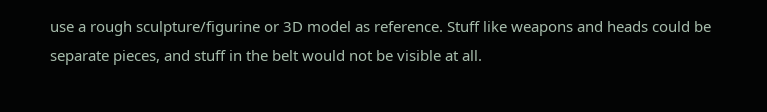use a rough sculpture/figurine or 3D model as reference. Stuff like weapons and heads could be separate pieces, and stuff in the belt would not be visible at all.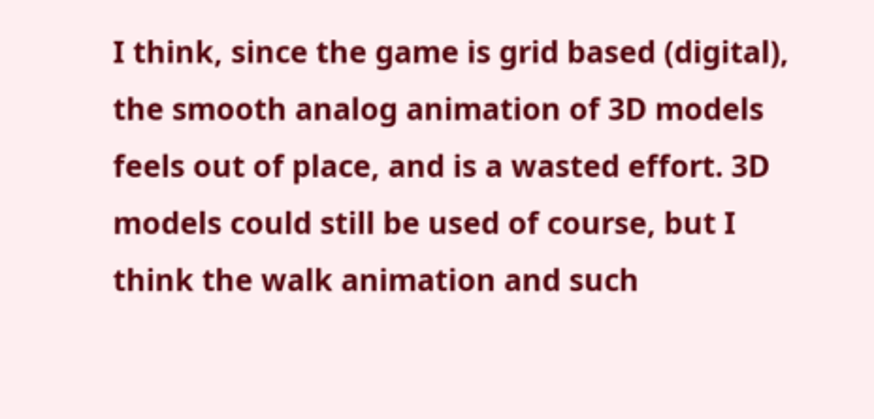I think, since the game is grid based (digital), the smooth analog animation of 3D models feels out of place, and is a wasted effort. 3D models could still be used of course, but I think the walk animation and such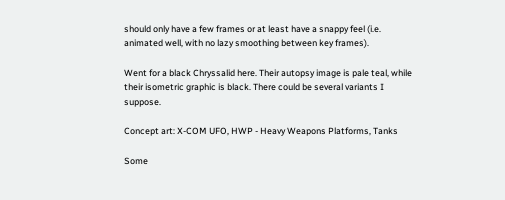should only have a few frames or at least have a snappy feel (i.e. animated well, with no lazy smoothing between key frames).

Went for a black Chryssalid here. Their autopsy image is pale teal, while their isometric graphic is black. There could be several variants I suppose.

Concept art: X-COM UFO, HWP - Heavy Weapons Platforms, Tanks

Some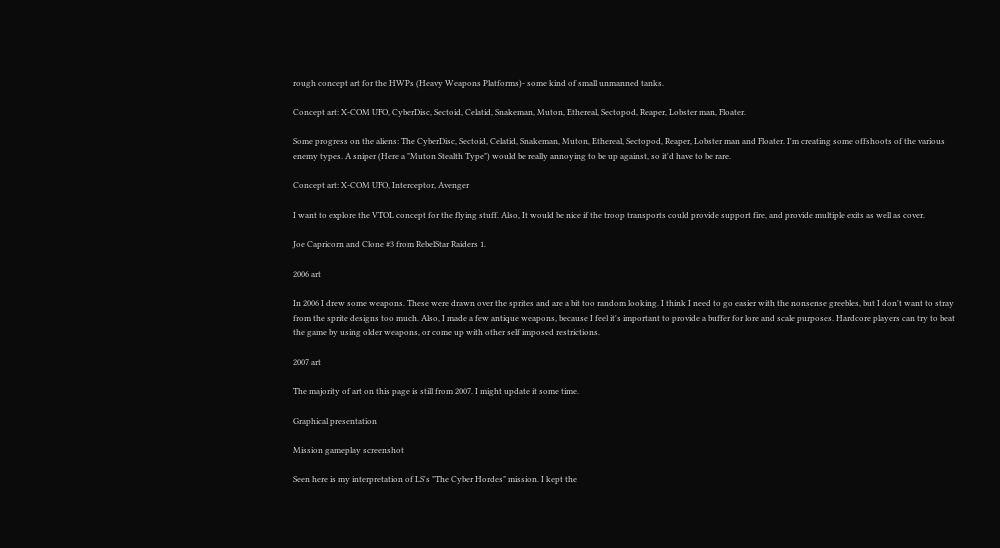rough concept art for the HWPs (Heavy Weapons Platforms)- some kind of small unmanned tanks.

Concept art: X-COM UFO, CyberDisc, Sectoid, Celatid, Snakeman, Muton, Ethereal, Sectopod, Reaper, Lobster man, Floater.

Some progress on the aliens: The CyberDisc, Sectoid, Celatid, Snakeman, Muton, Ethereal, Sectopod, Reaper, Lobster man and Floater. I'm creating some offshoots of the various enemy types. A sniper (Here a "Muton Stealth Type") would be really annoying to be up against, so it'd have to be rare.

Concept art: X-COM UFO, Interceptor, Avenger

I want to explore the VTOL concept for the flying stuff. Also, It would be nice if the troop transports could provide support fire, and provide multiple exits as well as cover.

Joe Capricorn and Clone #3 from RebelStar Raiders 1.

2006 art

In 2006 I drew some weapons. These were drawn over the sprites and are a bit too random looking. I think I need to go easier with the nonsense greebles, but I don't want to stray from the sprite designs too much. Also, I made a few antique weapons, because I feel it's important to provide a buffer for lore and scale purposes. Hardcore players can try to beat the game by using older weapons, or come up with other self imposed restrictions.

2007 art

The majority of art on this page is still from 2007. I might update it some time.

Graphical presentation

Mission gameplay screenshot

Seen here is my interpretation of LS's "The Cyber Hordes" mission. I kept the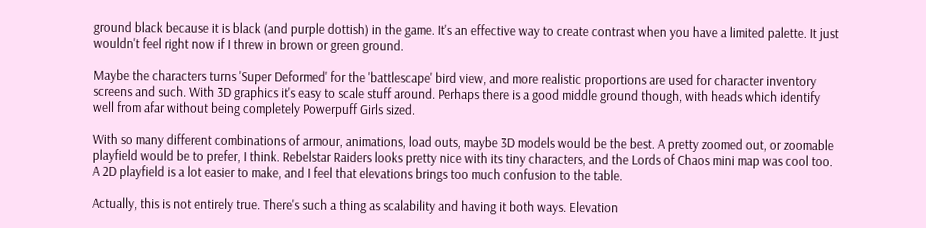ground black because it is black (and purple dottish) in the game. It's an effective way to create contrast when you have a limited palette. It just wouldn't feel right now if I threw in brown or green ground.

Maybe the characters turns 'Super Deformed' for the 'battlescape' bird view, and more realistic proportions are used for character inventory screens and such. With 3D graphics it's easy to scale stuff around. Perhaps there is a good middle ground though, with heads which identify well from afar without being completely Powerpuff Girls sized.

With so many different combinations of armour, animations, load outs, maybe 3D models would be the best. A pretty zoomed out, or zoomable playfield would be to prefer, I think. Rebelstar Raiders looks pretty nice with its tiny characters, and the Lords of Chaos mini map was cool too. A 2D playfield is a lot easier to make, and I feel that elevations brings too much confusion to the table.

Actually, this is not entirely true. There's such a thing as scalability and having it both ways. Elevation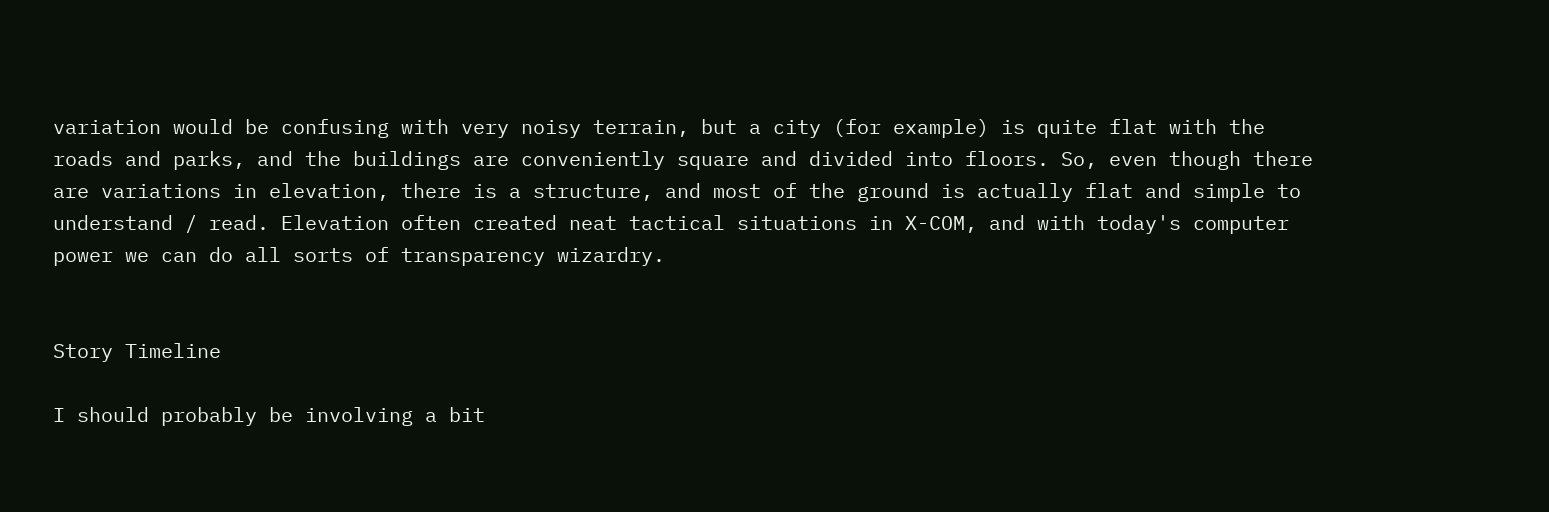variation would be confusing with very noisy terrain, but a city (for example) is quite flat with the roads and parks, and the buildings are conveniently square and divided into floors. So, even though there are variations in elevation, there is a structure, and most of the ground is actually flat and simple to understand / read. Elevation often created neat tactical situations in X-COM, and with today's computer power we can do all sorts of transparency wizardry.


Story Timeline

I should probably be involving a bit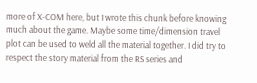more of X-COM here, but I wrote this chunk before knowing much about the game. Maybe some time/dimension travel plot can be used to weld all the material together. I did try to respect the story material from the RS series and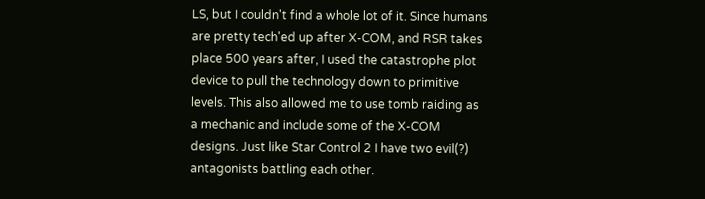LS, but I couldn't find a whole lot of it. Since humans are pretty tech'ed up after X-COM, and RSR takes place 500 years after, I used the catastrophe plot device to pull the technology down to primitive levels. This also allowed me to use tomb raiding as a mechanic and include some of the X-COM designs. Just like Star Control 2 I have two evil(?) antagonists battling each other.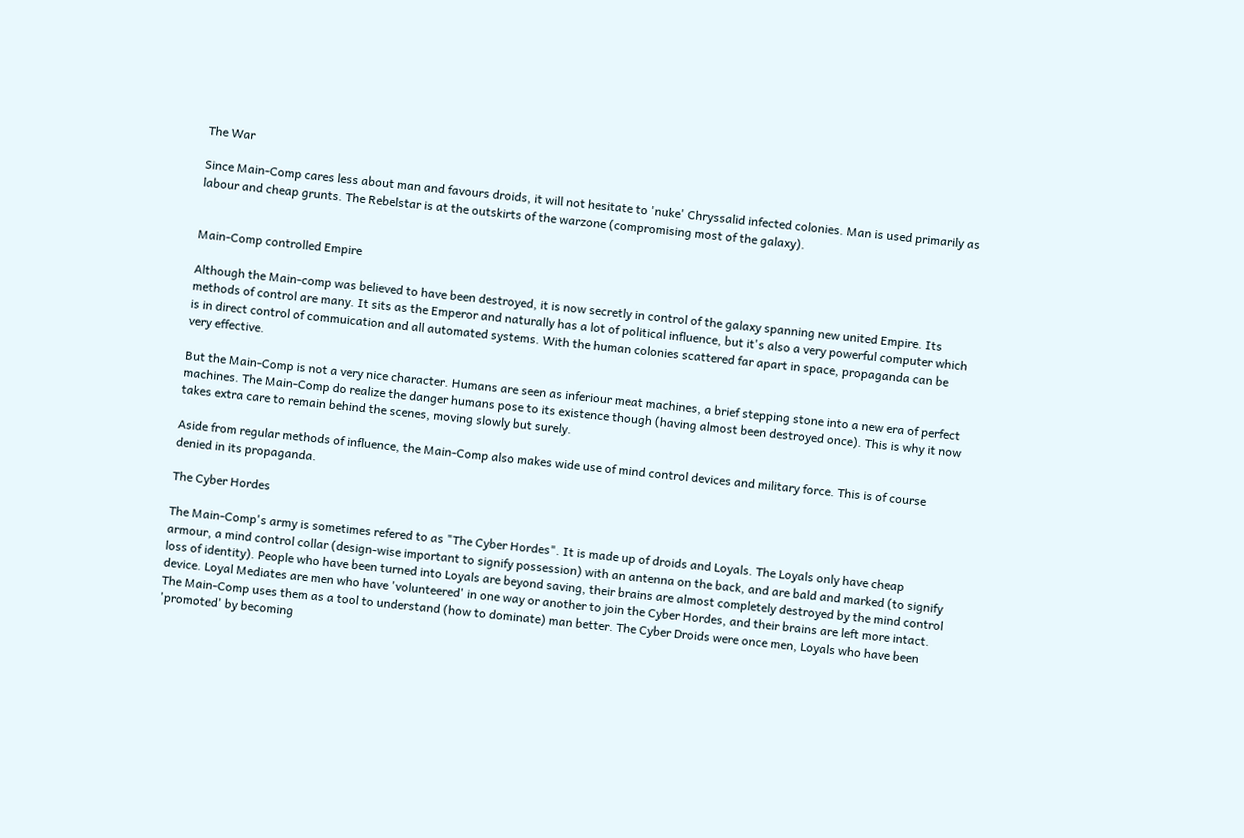The War

Since Main-Comp cares less about man and favours droids, it will not hesitate to 'nuke' Chryssalid infected colonies. Man is used primarily as labour and cheap grunts. The Rebelstar is at the outskirts of the warzone (compromising most of the galaxy).


Main-Comp controlled Empire

Although the Main-comp was believed to have been destroyed, it is now secretly in control of the galaxy spanning new united Empire. Its methods of control are many. It sits as the Emperor and naturally has a lot of political influence, but it's also a very powerful computer which is in direct control of commuication and all automated systems. With the human colonies scattered far apart in space, propaganda can be very effective.

But the Main-Comp is not a very nice character. Humans are seen as inferiour meat machines, a brief stepping stone into a new era of perfect machines. The Main-Comp do realize the danger humans pose to its existence though (having almost been destroyed once). This is why it now takes extra care to remain behind the scenes, moving slowly but surely.

Aside from regular methods of influence, the Main-Comp also makes wide use of mind control devices and military force. This is of course denied in its propaganda.

The Cyber Hordes

The Main-Comp's army is sometimes refered to as "The Cyber Hordes". It is made up of droids and Loyals. The Loyals only have cheap armour, a mind control collar (design-wise important to signify possession) with an antenna on the back, and are bald and marked (to signify loss of identity). People who have been turned into Loyals are beyond saving, their brains are almost completely destroyed by the mind control device. Loyal Mediates are men who have 'volunteered' in one way or another to join the Cyber Hordes, and their brains are left more intact. The Main-Comp uses them as a tool to understand (how to dominate) man better. The Cyber Droids were once men, Loyals who have been 'promoted' by becoming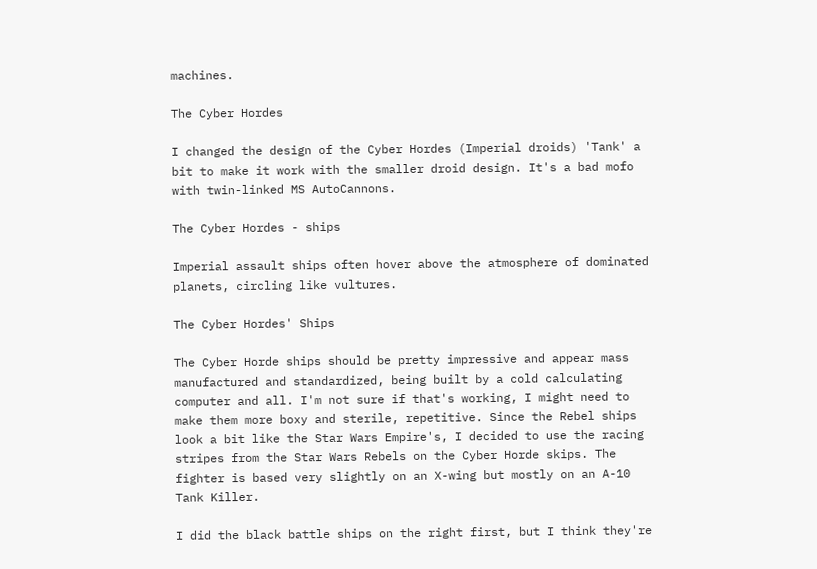machines.

The Cyber Hordes

I changed the design of the Cyber Hordes (Imperial droids) 'Tank' a bit to make it work with the smaller droid design. It's a bad mofo with twin-linked MS AutoCannons.

The Cyber Hordes - ships

Imperial assault ships often hover above the atmosphere of dominated planets, circling like vultures.

The Cyber Hordes' Ships

The Cyber Horde ships should be pretty impressive and appear mass manufactured and standardized, being built by a cold calculating computer and all. I'm not sure if that's working, I might need to make them more boxy and sterile, repetitive. Since the Rebel ships look a bit like the Star Wars Empire's, I decided to use the racing stripes from the Star Wars Rebels on the Cyber Horde skips. The fighter is based very slightly on an X-wing but mostly on an A-10 Tank Killer.

I did the black battle ships on the right first, but I think they're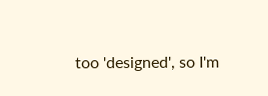too 'designed', so I'm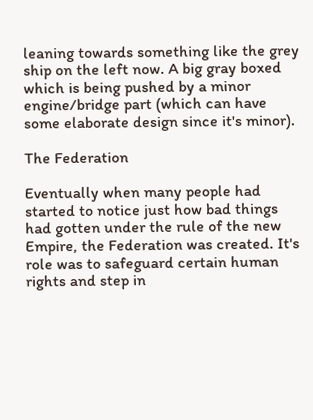leaning towards something like the grey ship on the left now. A big gray boxed which is being pushed by a minor engine/bridge part (which can have some elaborate design since it's minor).

The Federation

Eventually when many people had started to notice just how bad things had gotten under the rule of the new Empire, the Federation was created. It's role was to safeguard certain human rights and step in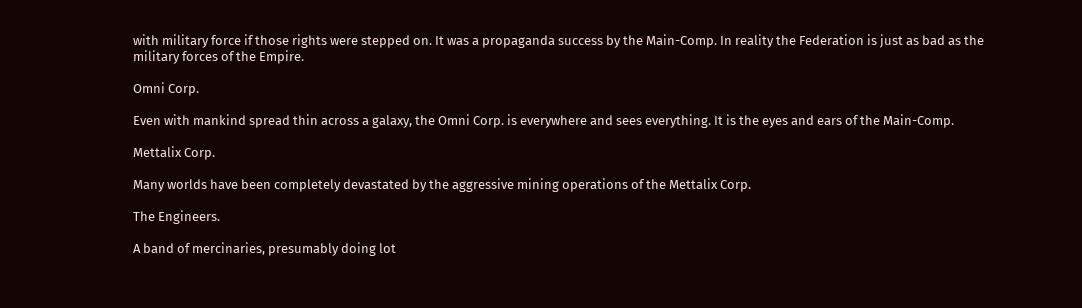with military force if those rights were stepped on. It was a propaganda success by the Main-Comp. In reality the Federation is just as bad as the military forces of the Empire.

Omni Corp.

Even with mankind spread thin across a galaxy, the Omni Corp. is everywhere and sees everything. It is the eyes and ears of the Main-Comp.

Mettalix Corp.

Many worlds have been completely devastated by the aggressive mining operations of the Mettalix Corp.

The Engineers.

A band of mercinaries, presumably doing lot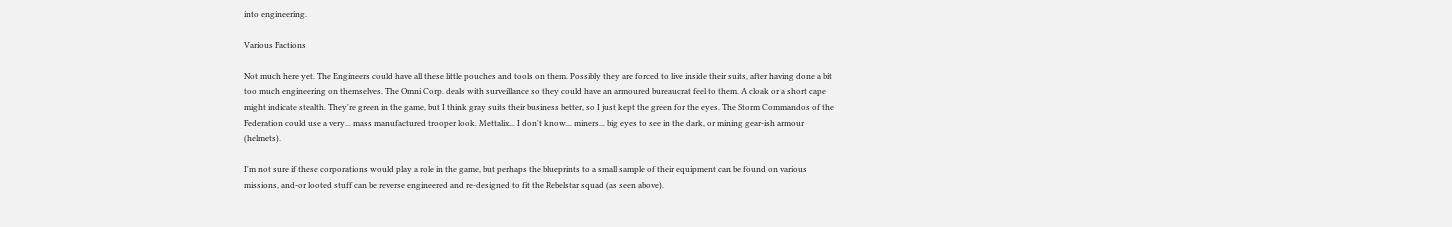into engineering.

Various Factions

Not much here yet. The Engineers could have all these little pouches and tools on them. Possibly they are forced to live inside their suits, after having done a bit too much engineering on themselves. The Omni Corp. deals with surveillance so they could have an armoured bureaucrat feel to them. A cloak or a short cape might indicate stealth. They're green in the game, but I think gray suits their business better, so I just kept the green for the eyes. The Storm Commandos of the Federation could use a very... mass manufactured trooper look. Mettalix... I don't know... miners... big eyes to see in the dark, or mining gear-ish armour (helmets).

I'm not sure if these corporations would play a role in the game, but perhaps the blueprints to a small sample of their equipment can be found on various missions, and-or looted stuff can be reverse engineered and re-designed to fit the Rebelstar squad (as seen above).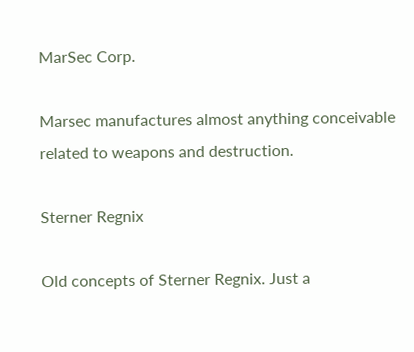MarSec Corp.

Marsec manufactures almost anything conceivable related to weapons and destruction.

Sterner Regnix

Old concepts of Sterner Regnix. Just a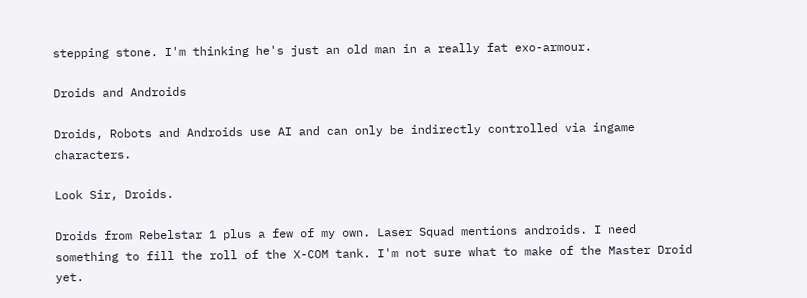stepping stone. I'm thinking he's just an old man in a really fat exo-armour.

Droids and Androids

Droids, Robots and Androids use AI and can only be indirectly controlled via ingame characters.

Look Sir, Droids.

Droids from Rebelstar 1 plus a few of my own. Laser Squad mentions androids. I need something to fill the roll of the X-COM tank. I'm not sure what to make of the Master Droid yet.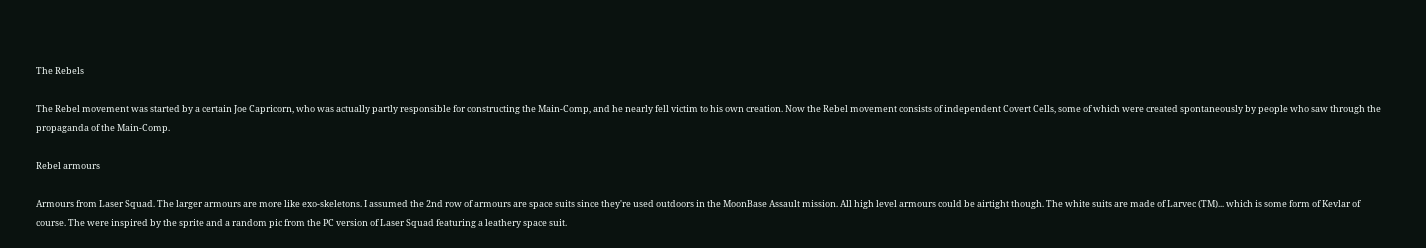The Rebels

The Rebel movement was started by a certain Joe Capricorn, who was actually partly responsible for constructing the Main-Comp, and he nearly fell victim to his own creation. Now the Rebel movement consists of independent Covert Cells, some of which were created spontaneously by people who saw through the propaganda of the Main-Comp.

Rebel armours

Armours from Laser Squad. The larger armours are more like exo-skeletons. I assumed the 2nd row of armours are space suits since they're used outdoors in the MoonBase Assault mission. All high level armours could be airtight though. The white suits are made of Larvec (TM)... which is some form of Kevlar of course. The were inspired by the sprite and a random pic from the PC version of Laser Squad featuring a leathery space suit.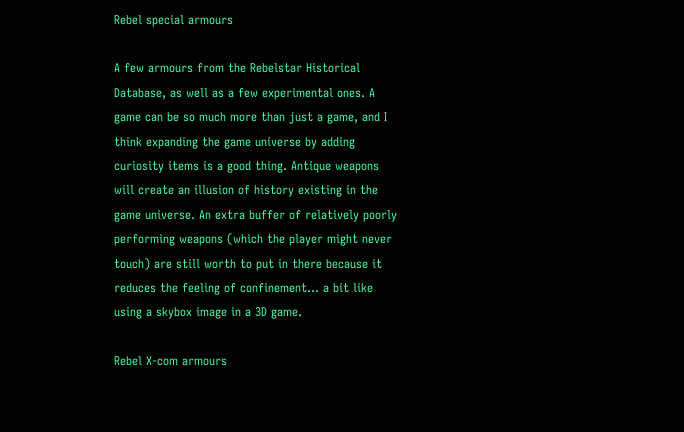Rebel special armours

A few armours from the Rebelstar Historical Database, as well as a few experimental ones. A game can be so much more than just a game, and I think expanding the game universe by adding curiosity items is a good thing. Antique weapons will create an illusion of history existing in the game universe. An extra buffer of relatively poorly performing weapons (which the player might never touch) are still worth to put in there because it reduces the feeling of confinement... a bit like using a skybox image in a 3D game.

Rebel X-com armours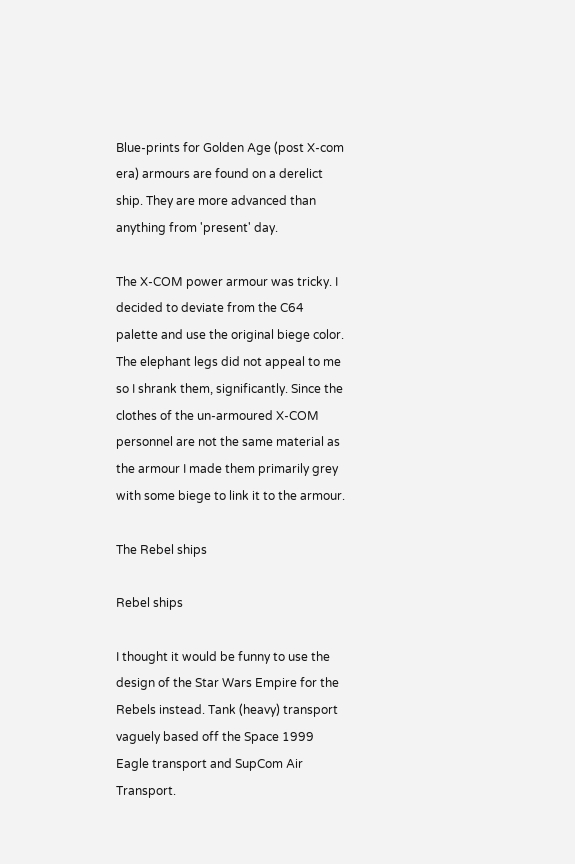Blue-prints for Golden Age (post X-com era) armours are found on a derelict ship. They are more advanced than anything from 'present' day.

The X-COM power armour was tricky. I decided to deviate from the C64 palette and use the original biege color. The elephant legs did not appeal to me so I shrank them, significantly. Since the clothes of the un-armoured X-COM personnel are not the same material as the armour I made them primarily grey with some biege to link it to the armour.

The Rebel ships

Rebel ships

I thought it would be funny to use the design of the Star Wars Empire for the Rebels instead. Tank (heavy) transport vaguely based off the Space 1999 Eagle transport and SupCom Air Transport.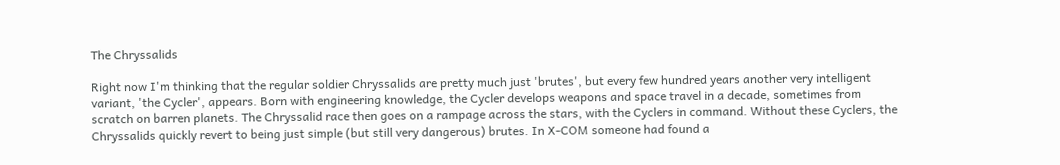The Chryssalids

Right now I'm thinking that the regular soldier Chryssalids are pretty much just 'brutes', but every few hundred years another very intelligent variant, 'the Cycler', appears. Born with engineering knowledge, the Cycler develops weapons and space travel in a decade, sometimes from scratch on barren planets. The Chryssalid race then goes on a rampage across the stars, with the Cyclers in command. Without these Cyclers, the Chryssalids quickly revert to being just simple (but still very dangerous) brutes. In X-COM someone had found a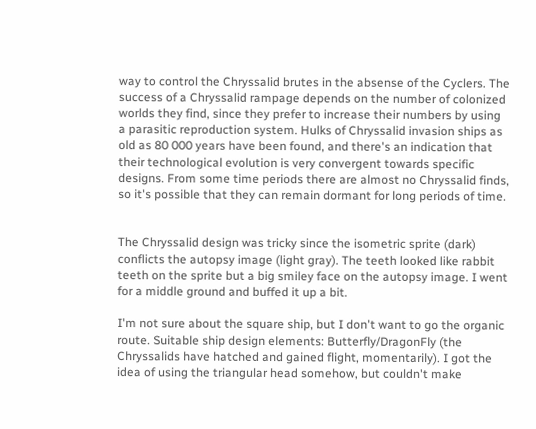way to control the Chryssalid brutes in the absense of the Cyclers. The success of a Chryssalid rampage depends on the number of colonized worlds they find, since they prefer to increase their numbers by using a parasitic reproduction system. Hulks of Chryssalid invasion ships as old as 80 000 years have been found, and there's an indication that their technological evolution is very convergent towards specific designs. From some time periods there are almost no Chryssalid finds, so it's possible that they can remain dormant for long periods of time.


The Chryssalid design was tricky since the isometric sprite (dark) conflicts the autopsy image (light gray). The teeth looked like rabbit teeth on the sprite but a big smiley face on the autopsy image. I went for a middle ground and buffed it up a bit.

I'm not sure about the square ship, but I don't want to go the organic route. Suitable ship design elements: Butterfly/DragonFly (the Chryssalids have hatched and gained flight, momentarily). I got the idea of using the triangular head somehow, but couldn't make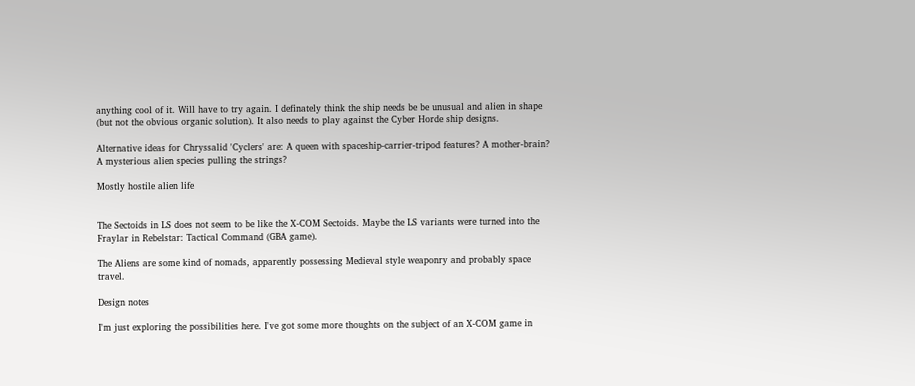anything cool of it. Will have to try again. I definately think the ship needs be be unusual and alien in shape (but not the obvious organic solution). It also needs to play against the Cyber Horde ship designs.

Alternative ideas for Chryssalid 'Cyclers' are: A queen with spaceship-carrier-tripod features? A mother-brain? A mysterious alien species pulling the strings?

Mostly hostile alien life


The Sectoids in LS does not seem to be like the X-COM Sectoids. Maybe the LS variants were turned into the Fraylar in Rebelstar: Tactical Command (GBA game).

The Aliens are some kind of nomads, apparently possessing Medieval style weaponry and probably space travel.

Design notes

I'm just exploring the possibilities here. I've got some more thoughts on the subject of an X-COM game in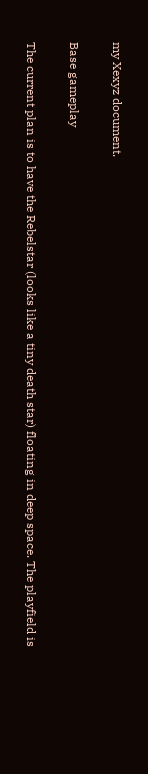my Xexyz document.

Base gameplay

The current plan is to have the Rebelstar (looks like a tiny death star) floating in deep space. The playfield is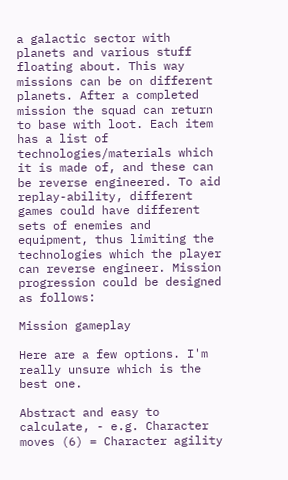a galactic sector with planets and various stuff floating about. This way missions can be on different planets. After a completed mission the squad can return to base with loot. Each item has a list of technologies/materials which it is made of, and these can be reverse engineered. To aid replay-ability, different games could have different sets of enemies and equipment, thus limiting the technologies which the player can reverse engineer. Mission progression could be designed as follows:

Mission gameplay

Here are a few options. I'm really unsure which is the best one.

Abstract and easy to calculate, - e.g. Character moves (6) = Character agility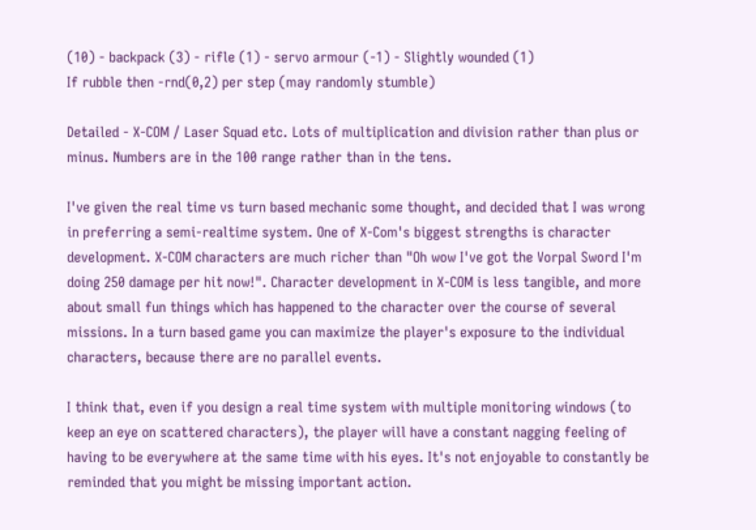(10) - backpack (3) - rifle (1) - servo armour (-1) - Slightly wounded (1)
If rubble then -rnd(0,2) per step (may randomly stumble)

Detailed - X-COM / Laser Squad etc. Lots of multiplication and division rather than plus or minus. Numbers are in the 100 range rather than in the tens.

I've given the real time vs turn based mechanic some thought, and decided that I was wrong in preferring a semi-realtime system. One of X-Com's biggest strengths is character development. X-COM characters are much richer than "Oh wow I've got the Vorpal Sword I'm doing 250 damage per hit now!". Character development in X-COM is less tangible, and more about small fun things which has happened to the character over the course of several missions. In a turn based game you can maximize the player's exposure to the individual characters, because there are no parallel events.

I think that, even if you design a real time system with multiple monitoring windows (to keep an eye on scattered characters), the player will have a constant nagging feeling of having to be everywhere at the same time with his eyes. It's not enjoyable to constantly be reminded that you might be missing important action.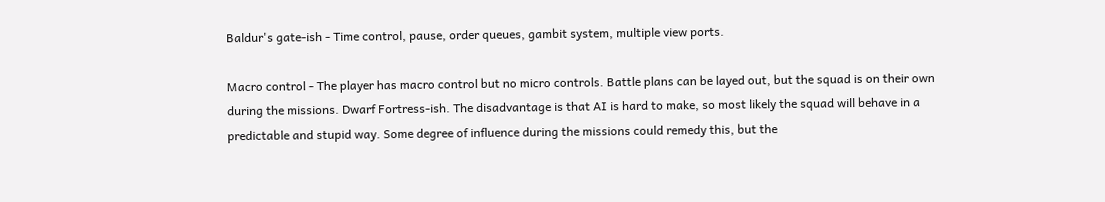Baldur's gate-ish - Time control, pause, order queues, gambit system, multiple view ports.

Macro control - The player has macro control but no micro controls. Battle plans can be layed out, but the squad is on their own during the missions. Dwarf Fortress-ish. The disadvantage is that AI is hard to make, so most likely the squad will behave in a predictable and stupid way. Some degree of influence during the missions could remedy this, but the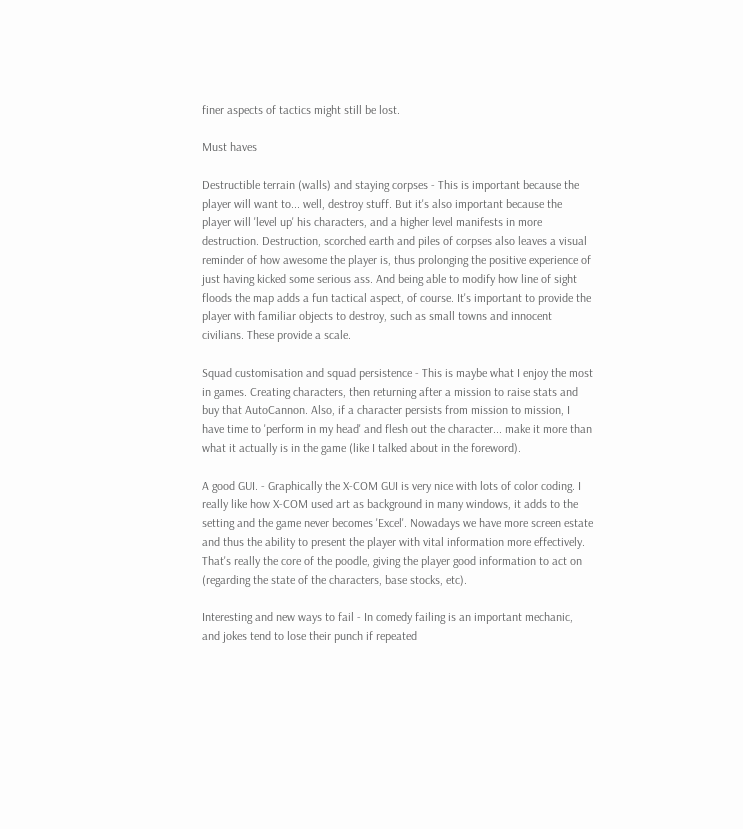finer aspects of tactics might still be lost.

Must haves

Destructible terrain (walls) and staying corpses - This is important because the player will want to... well, destroy stuff. But it's also important because the player will 'level up' his characters, and a higher level manifests in more destruction. Destruction, scorched earth and piles of corpses also leaves a visual reminder of how awesome the player is, thus prolonging the positive experience of just having kicked some serious ass. And being able to modify how line of sight floods the map adds a fun tactical aspect, of course. It's important to provide the player with familiar objects to destroy, such as small towns and innocent civilians. These provide a scale.

Squad customisation and squad persistence - This is maybe what I enjoy the most in games. Creating characters, then returning after a mission to raise stats and buy that AutoCannon. Also, if a character persists from mission to mission, I have time to 'perform in my head' and flesh out the character... make it more than what it actually is in the game (like I talked about in the foreword).

A good GUI. - Graphically the X-COM GUI is very nice with lots of color coding. I really like how X-COM used art as background in many windows, it adds to the setting and the game never becomes 'Excel'. Nowadays we have more screen estate and thus the ability to present the player with vital information more effectively. That's really the core of the poodle, giving the player good information to act on (regarding the state of the characters, base stocks, etc).

Interesting and new ways to fail - In comedy failing is an important mechanic, and jokes tend to lose their punch if repeated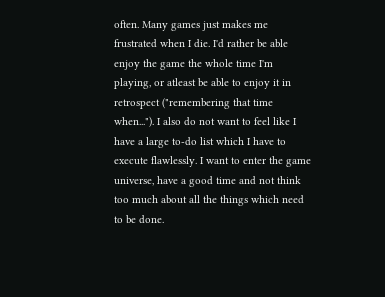often. Many games just makes me frustrated when I die. I'd rather be able enjoy the game the whole time I'm playing, or atleast be able to enjoy it in retrospect ("remembering that time when..."). I also do not want to feel like I have a large to-do list which I have to execute flawlessly. I want to enter the game universe, have a good time and not think too much about all the things which need to be done.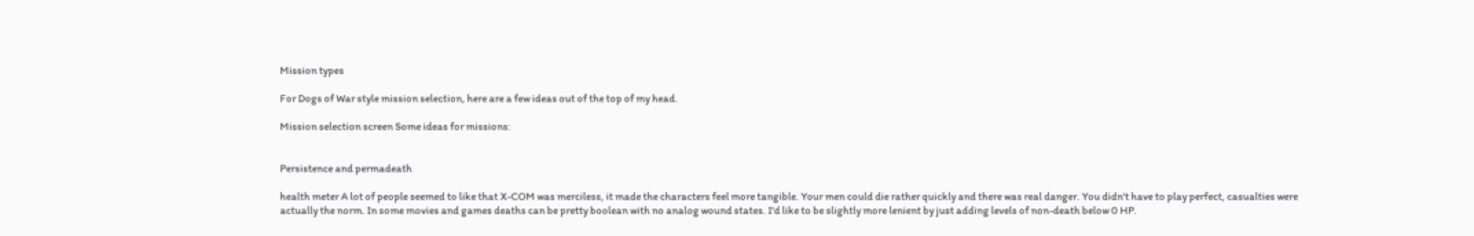Mission types

For Dogs of War style mission selection, here are a few ideas out of the top of my head.

Mission selection screen Some ideas for missions:


Persistence and permadeath

health meter A lot of people seemed to like that X-COM was merciless, it made the characters feel more tangible. Your men could die rather quickly and there was real danger. You didn't have to play perfect, casualties were actually the norm. In some movies and games deaths can be pretty boolean with no analog wound states. I'd like to be slightly more lenient by just adding levels of non-death below 0 HP.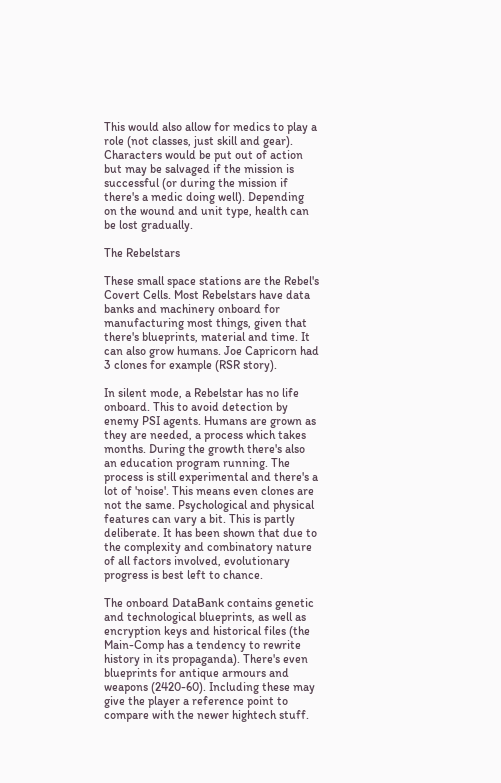This would also allow for medics to play a role (not classes, just skill and gear). Characters would be put out of action but may be salvaged if the mission is successful (or during the mission if there's a medic doing well). Depending on the wound and unit type, health can be lost gradually.

The Rebelstars

These small space stations are the Rebel's Covert Cells. Most Rebelstars have data banks and machinery onboard for manufacturing most things, given that there's blueprints, material and time. It can also grow humans. Joe Capricorn had 3 clones for example (RSR story).

In silent mode, a Rebelstar has no life onboard. This to avoid detection by enemy PSI agents. Humans are grown as they are needed, a process which takes months. During the growth there's also an education program running. The process is still experimental and there's a lot of 'noise'. This means even clones are not the same. Psychological and physical features can vary a bit. This is partly deliberate. It has been shown that due to the complexity and combinatory nature of all factors involved, evolutionary progress is best left to chance.

The onboard DataBank contains genetic and technological blueprints, as well as encryption keys and historical files (the Main-Comp has a tendency to rewrite history in its propaganda). There's even blueprints for antique armours and weapons (2420-60). Including these may give the player a reference point to compare with the newer hightech stuff.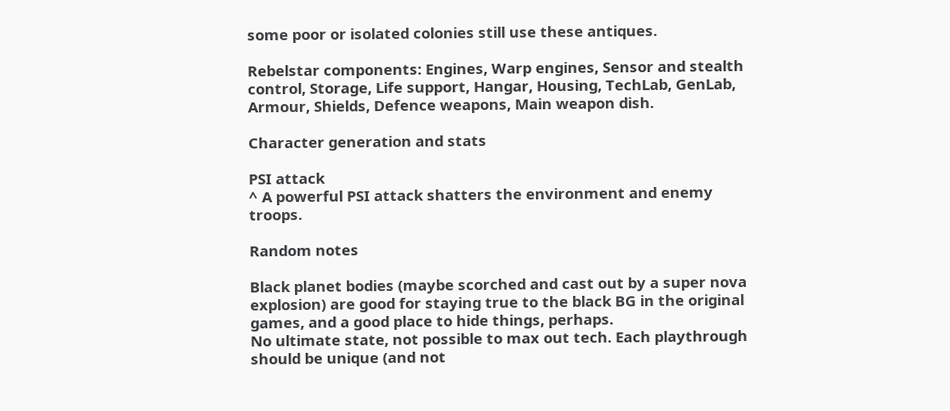some poor or isolated colonies still use these antiques.

Rebelstar components: Engines, Warp engines, Sensor and stealth control, Storage, Life support, Hangar, Housing, TechLab, GenLab, Armour, Shields, Defence weapons, Main weapon dish.

Character generation and stats

PSI attack
^ A powerful PSI attack shatters the environment and enemy troops.

Random notes

Black planet bodies (maybe scorched and cast out by a super nova explosion) are good for staying true to the black BG in the original games, and a good place to hide things, perhaps.
No ultimate state, not possible to max out tech. Each playthrough should be unique (and not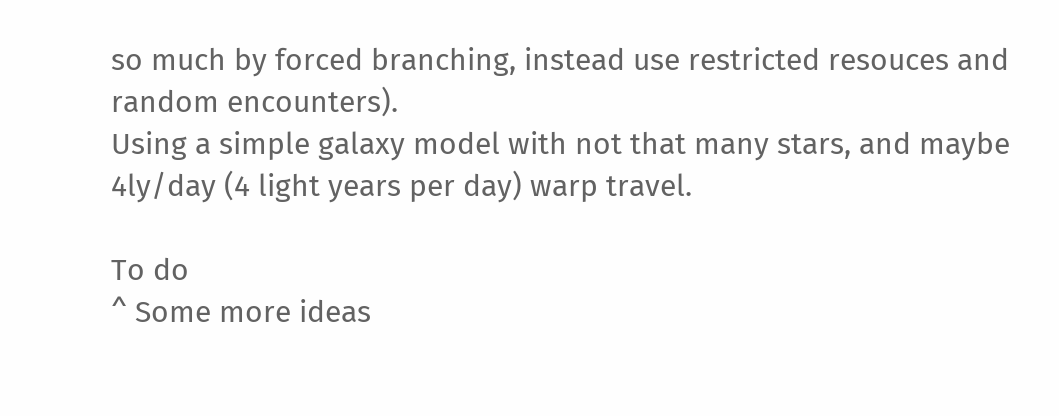so much by forced branching, instead use restricted resouces and random encounters).
Using a simple galaxy model with not that many stars, and maybe 4ly/day (4 light years per day) warp travel.

To do
^ Some more ideas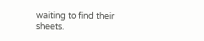waiting to find their sheets.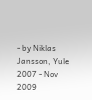- by Niklas Jansson, Yule 2007 - Nov 2009